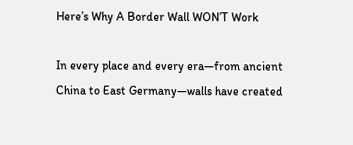Here’s Why A Border Wall WON’T Work

In every place and every era—from ancient China to East Germany—walls have created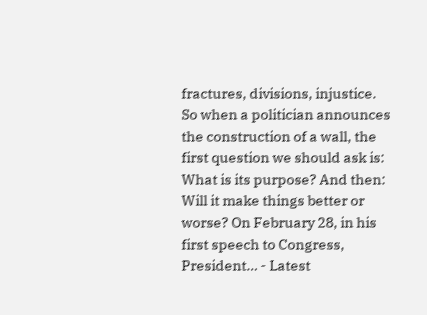fractures, divisions, injustice. So when a politician announces the construction of a wall, the first question we should ask is: What is its purpose? And then: Will it make things better or worse? On February 28, in his first speech to Congress, President… - Latest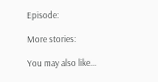Episode:

More stories:

You may also like...